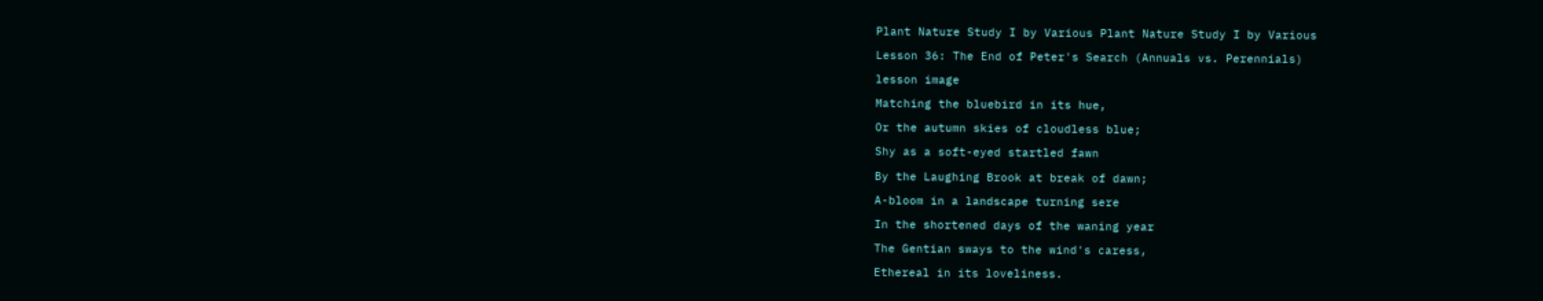Plant Nature Study I by Various Plant Nature Study I by Various

Lesson 36: The End of Peter's Search (Annuals vs. Perennials)

lesson image

Matching the bluebird in its hue,

Or the autumn skies of cloudless blue;

Shy as a soft-eyed startled fawn

By the Laughing Brook at break of dawn;

A-bloom in a landscape turning sere

In the shortened days of the waning year

The Gentian sways to the wind's caress,

Ethereal in its loveliness.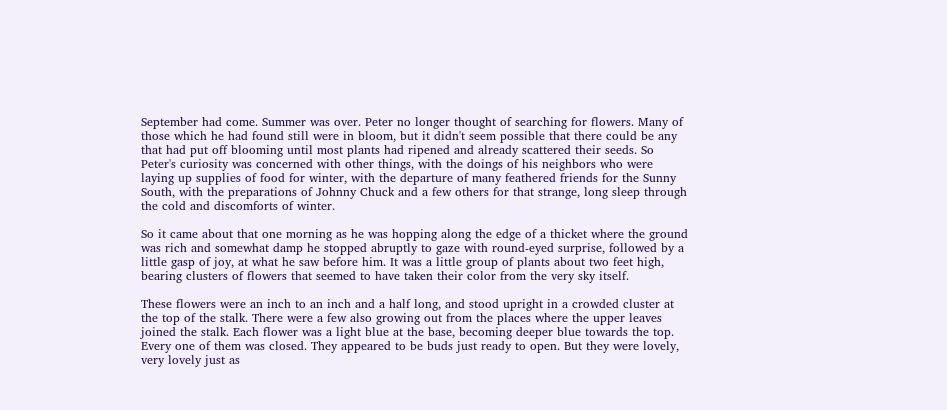September had come. Summer was over. Peter no longer thought of searching for flowers. Many of those which he had found still were in bloom, but it didn't seem possible that there could be any that had put off blooming until most plants had ripened and already scattered their seeds. So Peter's curiosity was concerned with other things, with the doings of his neighbors who were laying up supplies of food for winter, with the departure of many feathered friends for the Sunny South, with the preparations of Johnny Chuck and a few others for that strange, long sleep through the cold and discomforts of winter.

So it came about that one morning as he was hopping along the edge of a thicket where the ground was rich and somewhat damp he stopped abruptly to gaze with round-eyed surprise, followed by a little gasp of joy, at what he saw before him. It was a little group of plants about two feet high, bearing clusters of flowers that seemed to have taken their color from the very sky itself.

These flowers were an inch to an inch and a half long, and stood upright in a crowded cluster at the top of the stalk. There were a few also growing out from the places where the upper leaves joined the stalk. Each flower was a light blue at the base, becoming deeper blue towards the top. Every one of them was closed. They appeared to be buds just ready to open. But they were lovely, very lovely just as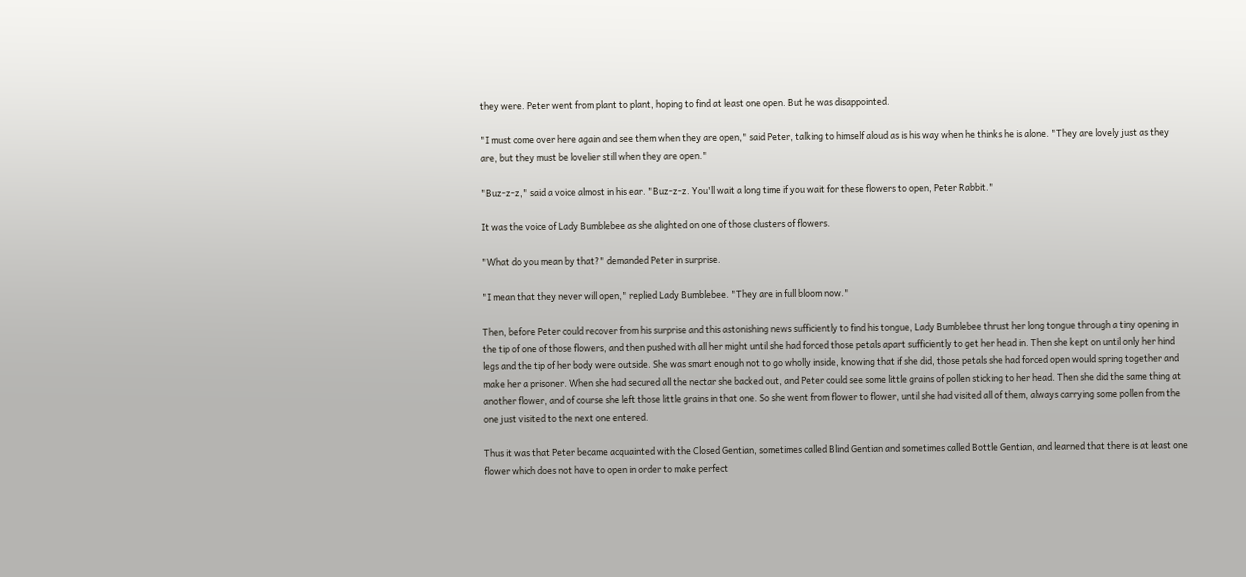they were. Peter went from plant to plant, hoping to find at least one open. But he was disappointed.

"I must come over here again and see them when they are open," said Peter, talking to himself aloud as is his way when he thinks he is alone. "They are lovely just as they are, but they must be lovelier still when they are open."

"Buz-z-z," said a voice almost in his ear. "Buz-z-z. You'll wait a long time if you wait for these flowers to open, Peter Rabbit."

It was the voice of Lady Bumblebee as she alighted on one of those clusters of flowers.

"What do you mean by that?" demanded Peter in surprise.

"I mean that they never will open," replied Lady Bumblebee. "They are in full bloom now."

Then, before Peter could recover from his surprise and this astonishing news sufficiently to find his tongue, Lady Bumblebee thrust her long tongue through a tiny opening in the tip of one of those flowers, and then pushed with all her might until she had forced those petals apart sufficiently to get her head in. Then she kept on until only her hind legs and the tip of her body were outside. She was smart enough not to go wholly inside, knowing that if she did, those petals she had forced open would spring together and make her a prisoner. When she had secured all the nectar she backed out, and Peter could see some little grains of pollen sticking to her head. Then she did the same thing at another flower, and of course she left those little grains in that one. So she went from flower to flower, until she had visited all of them, always carrying some pollen from the one just visited to the next one entered.

Thus it was that Peter became acquainted with the Closed Gentian, sometimes called Blind Gentian and sometimes called Bottle Gentian, and learned that there is at least one flower which does not have to open in order to make perfect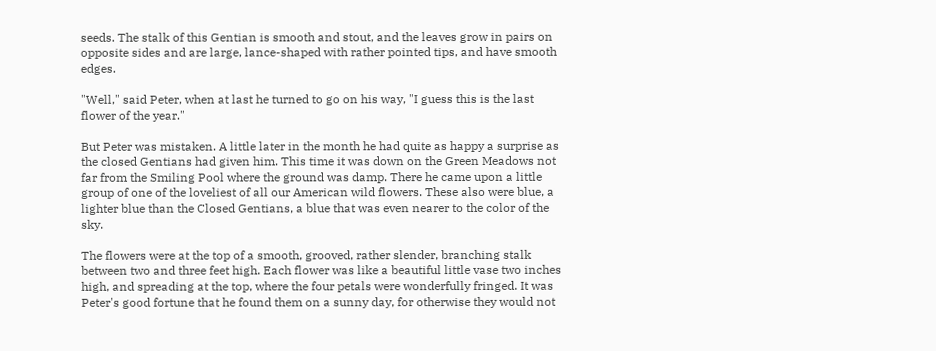seeds. The stalk of this Gentian is smooth and stout, and the leaves grow in pairs on opposite sides and are large, lance-shaped with rather pointed tips, and have smooth edges.

"Well," said Peter, when at last he turned to go on his way, "I guess this is the last flower of the year."

But Peter was mistaken. A little later in the month he had quite as happy a surprise as the closed Gentians had given him. This time it was down on the Green Meadows not far from the Smiling Pool where the ground was damp. There he came upon a little group of one of the loveliest of all our American wild flowers. These also were blue, a lighter blue than the Closed Gentians, a blue that was even nearer to the color of the sky.

The flowers were at the top of a smooth, grooved, rather slender, branching stalk between two and three feet high. Each flower was like a beautiful little vase two inches high, and spreading at the top, where the four petals were wonderfully fringed. It was Peter's good fortune that he found them on a sunny day, for otherwise they would not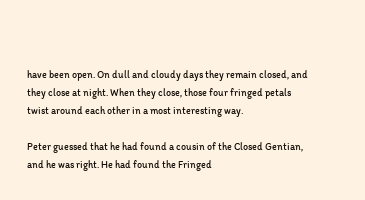have been open. On dull and cloudy days they remain closed, and they close at night. When they close, those four fringed petals twist around each other in a most interesting way.

Peter guessed that he had found a cousin of the Closed Gentian, and he was right. He had found the Fringed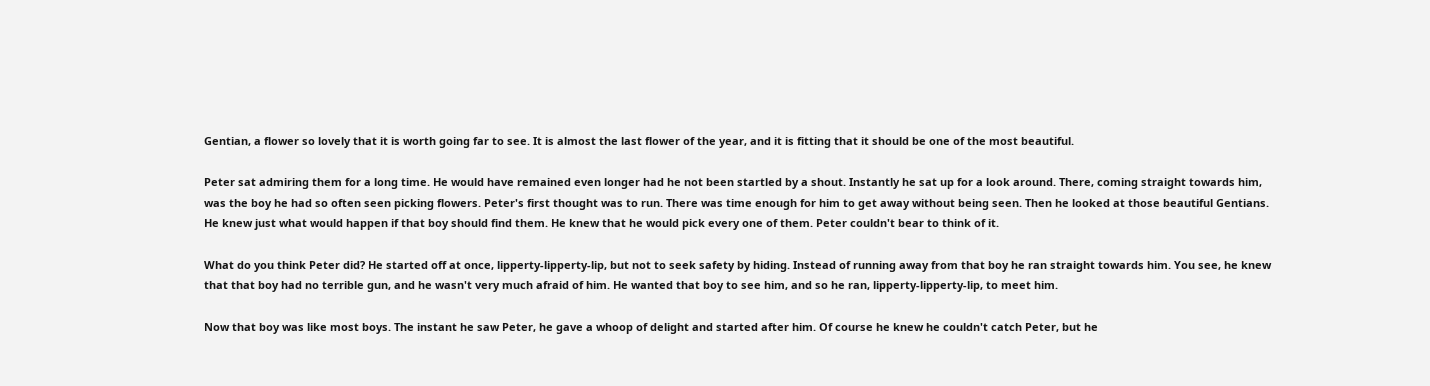Gentian, a flower so lovely that it is worth going far to see. It is almost the last flower of the year, and it is fitting that it should be one of the most beautiful.

Peter sat admiring them for a long time. He would have remained even longer had he not been startled by a shout. Instantly he sat up for a look around. There, coming straight towards him, was the boy he had so often seen picking flowers. Peter's first thought was to run. There was time enough for him to get away without being seen. Then he looked at those beautiful Gentians. He knew just what would happen if that boy should find them. He knew that he would pick every one of them. Peter couldn't bear to think of it.

What do you think Peter did? He started off at once, lipperty-lipperty-lip, but not to seek safety by hiding. Instead of running away from that boy he ran straight towards him. You see, he knew that that boy had no terrible gun, and he wasn't very much afraid of him. He wanted that boy to see him, and so he ran, lipperty-lipperty-lip, to meet him.

Now that boy was like most boys. The instant he saw Peter, he gave a whoop of delight and started after him. Of course he knew he couldn't catch Peter, but he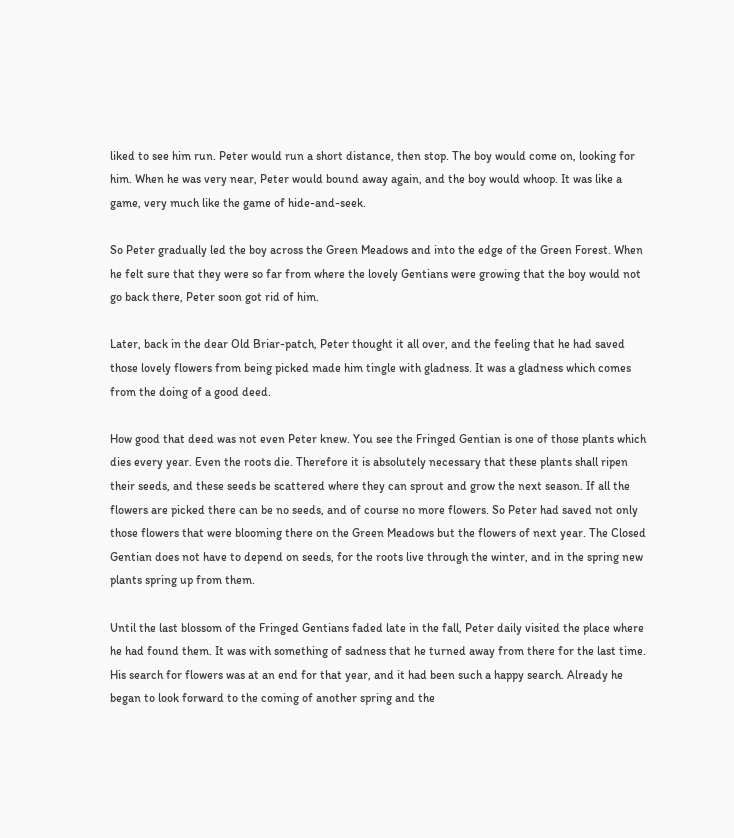liked to see him run. Peter would run a short distance, then stop. The boy would come on, looking for him. When he was very near, Peter would bound away again, and the boy would whoop. It was like a game, very much like the game of hide-and-seek.

So Peter gradually led the boy across the Green Meadows and into the edge of the Green Forest. When he felt sure that they were so far from where the lovely Gentians were growing that the boy would not go back there, Peter soon got rid of him.

Later, back in the dear Old Briar-patch, Peter thought it all over, and the feeling that he had saved those lovely flowers from being picked made him tingle with gladness. It was a gladness which comes from the doing of a good deed.

How good that deed was not even Peter knew. You see the Fringed Gentian is one of those plants which dies every year. Even the roots die. Therefore it is absolutely necessary that these plants shall ripen their seeds, and these seeds be scattered where they can sprout and grow the next season. If all the flowers are picked there can be no seeds, and of course no more flowers. So Peter had saved not only those flowers that were blooming there on the Green Meadows but the flowers of next year. The Closed Gentian does not have to depend on seeds, for the roots live through the winter, and in the spring new plants spring up from them.

Until the last blossom of the Fringed Gentians faded late in the fall, Peter daily visited the place where he had found them. It was with something of sadness that he turned away from there for the last time. His search for flowers was at an end for that year, and it had been such a happy search. Already he began to look forward to the coming of another spring and the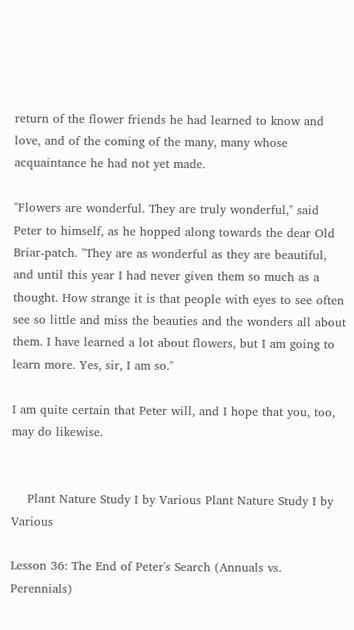return of the flower friends he had learned to know and love, and of the coming of the many, many whose acquaintance he had not yet made.

"Flowers are wonderful. They are truly wonderful," said Peter to himself, as he hopped along towards the dear Old Briar-patch. "They are as wonderful as they are beautiful, and until this year I had never given them so much as a thought. How strange it is that people with eyes to see often see so little and miss the beauties and the wonders all about them. I have learned a lot about flowers, but I am going to learn more. Yes, sir, I am so."

I am quite certain that Peter will, and I hope that you, too, may do likewise.


    Plant Nature Study I by Various Plant Nature Study I by Various

Lesson 36: The End of Peter's Search (Annuals vs. Perennials)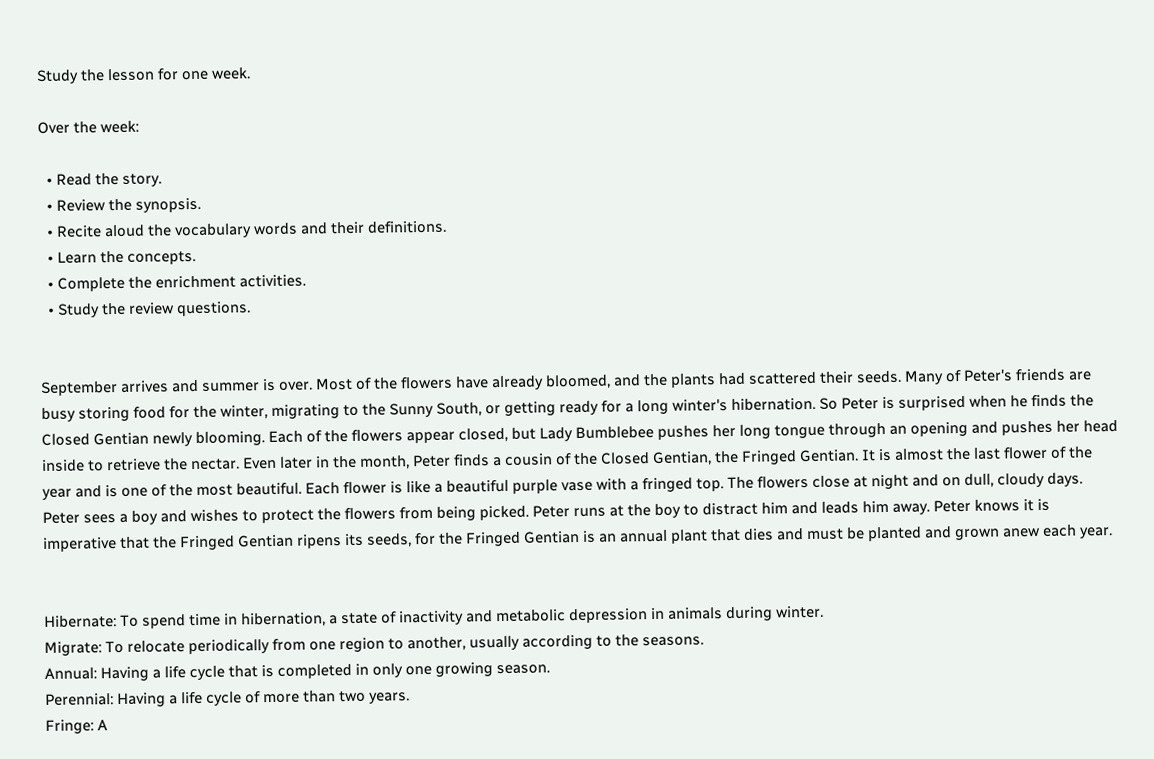Study the lesson for one week.

Over the week:

  • Read the story.
  • Review the synopsis.
  • Recite aloud the vocabulary words and their definitions.
  • Learn the concepts.
  • Complete the enrichment activities.
  • Study the review questions.


September arrives and summer is over. Most of the flowers have already bloomed, and the plants had scattered their seeds. Many of Peter's friends are busy storing food for the winter, migrating to the Sunny South, or getting ready for a long winter's hibernation. So Peter is surprised when he finds the Closed Gentian newly blooming. Each of the flowers appear closed, but Lady Bumblebee pushes her long tongue through an opening and pushes her head inside to retrieve the nectar. Even later in the month, Peter finds a cousin of the Closed Gentian, the Fringed Gentian. It is almost the last flower of the year and is one of the most beautiful. Each flower is like a beautiful purple vase with a fringed top. The flowers close at night and on dull, cloudy days. Peter sees a boy and wishes to protect the flowers from being picked. Peter runs at the boy to distract him and leads him away. Peter knows it is imperative that the Fringed Gentian ripens its seeds, for the Fringed Gentian is an annual plant that dies and must be planted and grown anew each year.


Hibernate: To spend time in hibernation, a state of inactivity and metabolic depression in animals during winter.
Migrate: To relocate periodically from one region to another, usually according to the seasons.
Annual: Having a life cycle that is completed in only one growing season.
Perennial: Having a life cycle of more than two years.
Fringe: A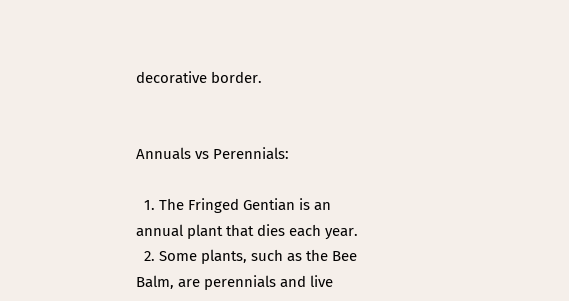decorative border.


Annuals vs Perennials:

  1. The Fringed Gentian is an annual plant that dies each year.
  2. Some plants, such as the Bee Balm, are perennials and live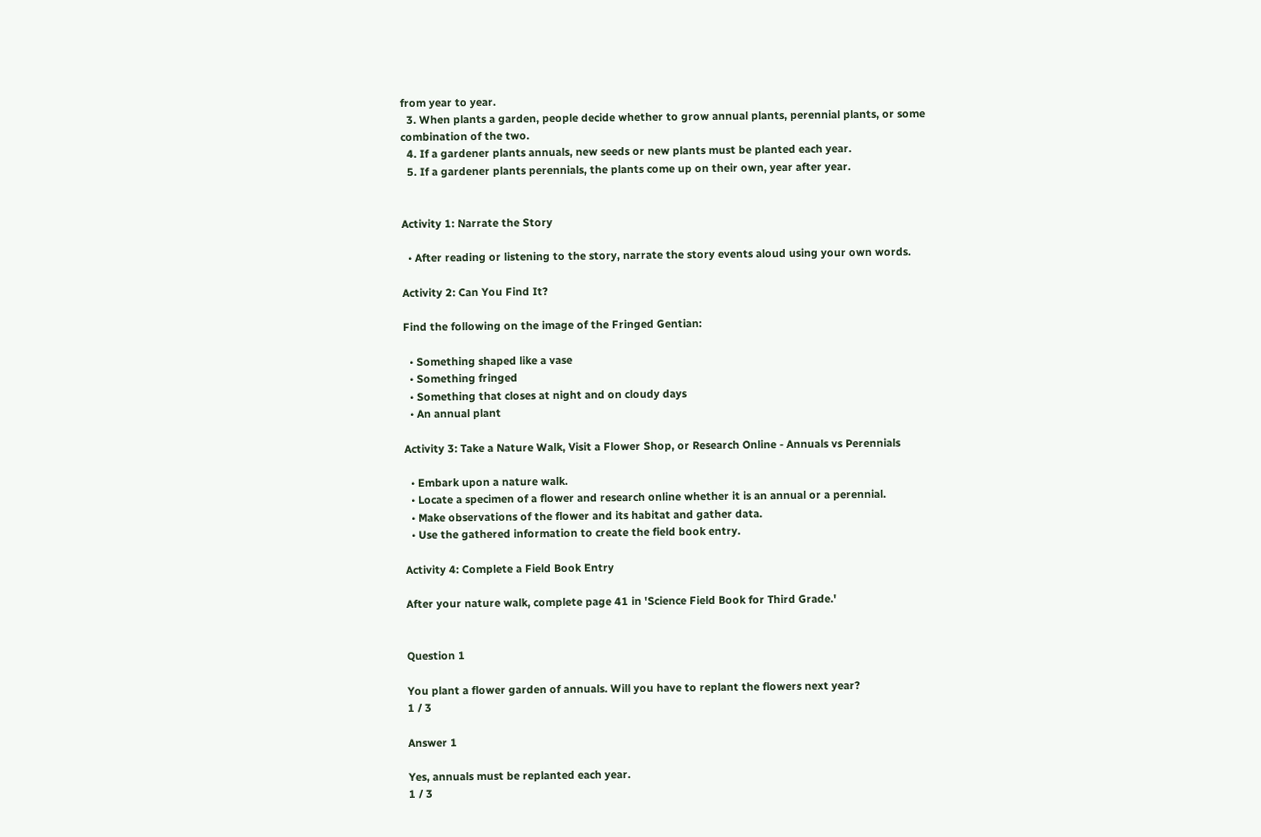from year to year.
  3. When plants a garden, people decide whether to grow annual plants, perennial plants, or some combination of the two.
  4. If a gardener plants annuals, new seeds or new plants must be planted each year.
  5. If a gardener plants perennials, the plants come up on their own, year after year.


Activity 1: Narrate the Story

  • After reading or listening to the story, narrate the story events aloud using your own words.

Activity 2: Can You Find It?

Find the following on the image of the Fringed Gentian:

  • Something shaped like a vase
  • Something fringed
  • Something that closes at night and on cloudy days
  • An annual plant

Activity 3: Take a Nature Walk, Visit a Flower Shop, or Research Online - Annuals vs Perennials

  • Embark upon a nature walk.
  • Locate a specimen of a flower and research online whether it is an annual or a perennial.
  • Make observations of the flower and its habitat and gather data.
  • Use the gathered information to create the field book entry.

Activity 4: Complete a Field Book Entry

After your nature walk, complete page 41 in 'Science Field Book for Third Grade.'


Question 1

You plant a flower garden of annuals. Will you have to replant the flowers next year?
1 / 3

Answer 1

Yes, annuals must be replanted each year.
1 / 3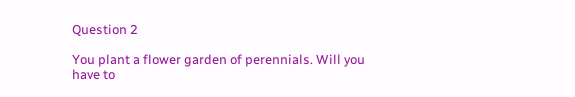Question 2

You plant a flower garden of perennials. Will you have to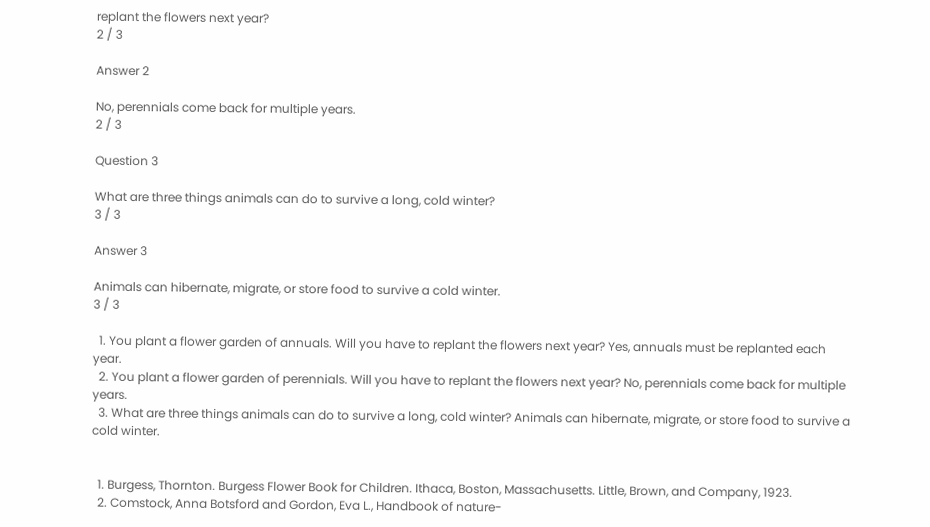replant the flowers next year?
2 / 3

Answer 2

No, perennials come back for multiple years.
2 / 3

Question 3

What are three things animals can do to survive a long, cold winter?
3 / 3

Answer 3

Animals can hibernate, migrate, or store food to survive a cold winter.
3 / 3

  1. You plant a flower garden of annuals. Will you have to replant the flowers next year? Yes, annuals must be replanted each year.
  2. You plant a flower garden of perennials. Will you have to replant the flowers next year? No, perennials come back for multiple years.
  3. What are three things animals can do to survive a long, cold winter? Animals can hibernate, migrate, or store food to survive a cold winter.


  1. Burgess, Thornton. Burgess Flower Book for Children. Ithaca, Boston, Massachusetts. Little, Brown, and Company, 1923.
  2. Comstock, Anna Botsford and Gordon, Eva L., Handbook of nature-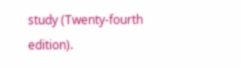study (Twenty-fourth edition).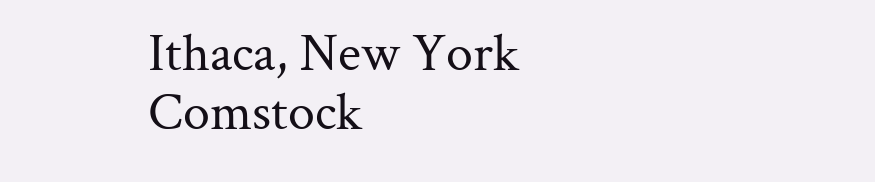Ithaca, New York Comstock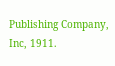Publishing Company, Inc, 1911.